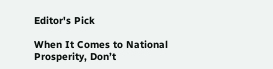Editor's Pick

When It Comes to National Prosperity, Don’t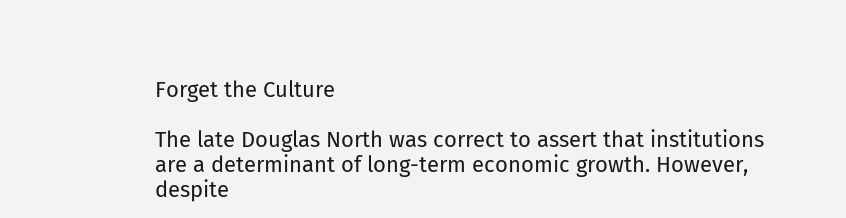Forget the Culture

The late Douglas North was correct to assert that institutions are a determinant of long-term economic growth. However, despite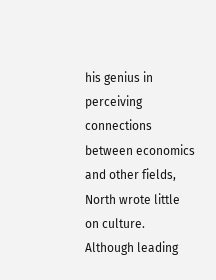his genius in perceiving connections between economics and other fields, North wrote little on culture. Although leading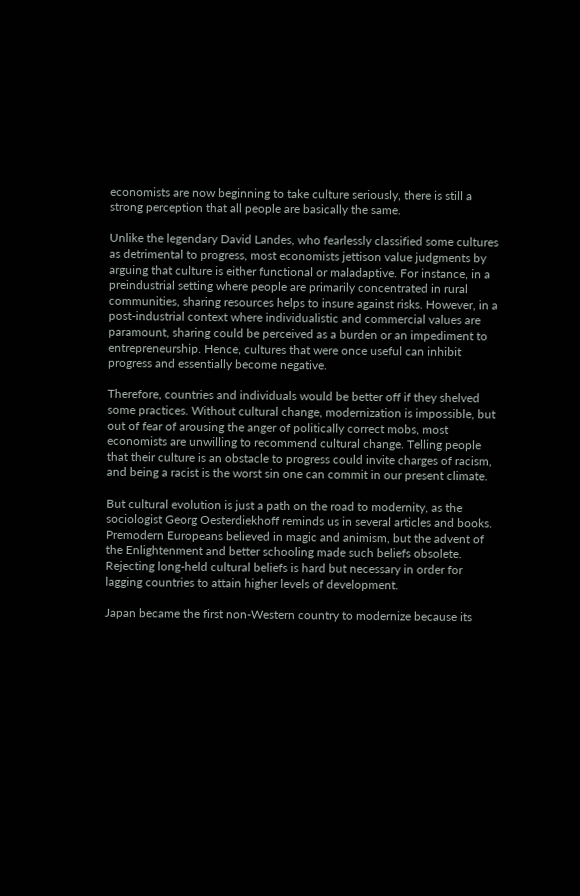economists are now beginning to take culture seriously, there is still a strong perception that all people are basically the same.

Unlike the legendary David Landes, who fearlessly classified some cultures as detrimental to progress, most economists jettison value judgments by arguing that culture is either functional or maladaptive. For instance, in a preindustrial setting where people are primarily concentrated in rural communities, sharing resources helps to insure against risks. However, in a post-industrial context where individualistic and commercial values are paramount, sharing could be perceived as a burden or an impediment to entrepreneurship. Hence, cultures that were once useful can inhibit progress and essentially become negative.

Therefore, countries and individuals would be better off if they shelved some practices. Without cultural change, modernization is impossible, but out of fear of arousing the anger of politically correct mobs, most economists are unwilling to recommend cultural change. Telling people that their culture is an obstacle to progress could invite charges of racism, and being a racist is the worst sin one can commit in our present climate.

But cultural evolution is just a path on the road to modernity, as the sociologist Georg Oesterdiekhoff reminds us in several articles and books. Premodern Europeans believed in magic and animism, but the advent of the Enlightenment and better schooling made such beliefs obsolete. Rejecting long-held cultural beliefs is hard but necessary in order for lagging countries to attain higher levels of development.

Japan became the first non-Western country to modernize because its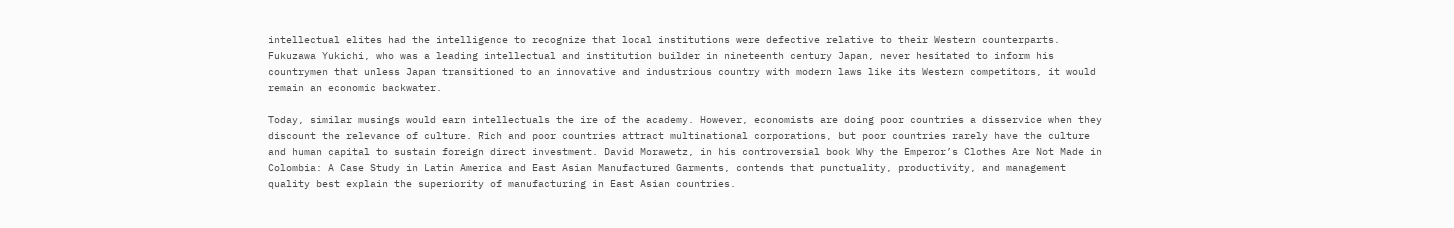intellectual elites had the intelligence to recognize that local institutions were defective relative to their Western counterparts. Fukuzawa Yukichi, who was a leading intellectual and institution builder in nineteenth century Japan, never hesitated to inform his countrymen that unless Japan transitioned to an innovative and industrious country with modern laws like its Western competitors, it would remain an economic backwater.

Today, similar musings would earn intellectuals the ire of the academy. However, economists are doing poor countries a disservice when they discount the relevance of culture. Rich and poor countries attract multinational corporations, but poor countries rarely have the culture and human capital to sustain foreign direct investment. David Morawetz, in his controversial book Why the Emperor’s Clothes Are Not Made in Colombia: A Case Study in Latin America and East Asian Manufactured Garments, contends that punctuality, productivity, and management quality best explain the superiority of manufacturing in East Asian countries.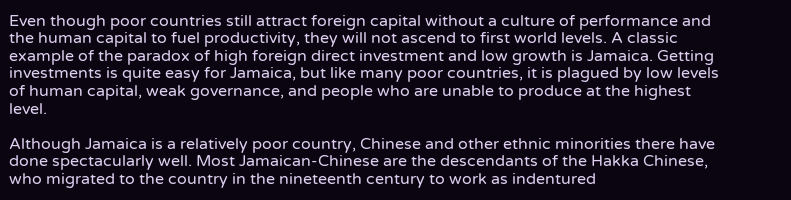Even though poor countries still attract foreign capital without a culture of performance and the human capital to fuel productivity, they will not ascend to first world levels. A classic example of the paradox of high foreign direct investment and low growth is Jamaica. Getting investments is quite easy for Jamaica, but like many poor countries, it is plagued by low levels of human capital, weak governance, and people who are unable to produce at the highest level.

Although Jamaica is a relatively poor country, Chinese and other ethnic minorities there have done spectacularly well. Most Jamaican-Chinese are the descendants of the Hakka Chinese, who migrated to the country in the nineteenth century to work as indentured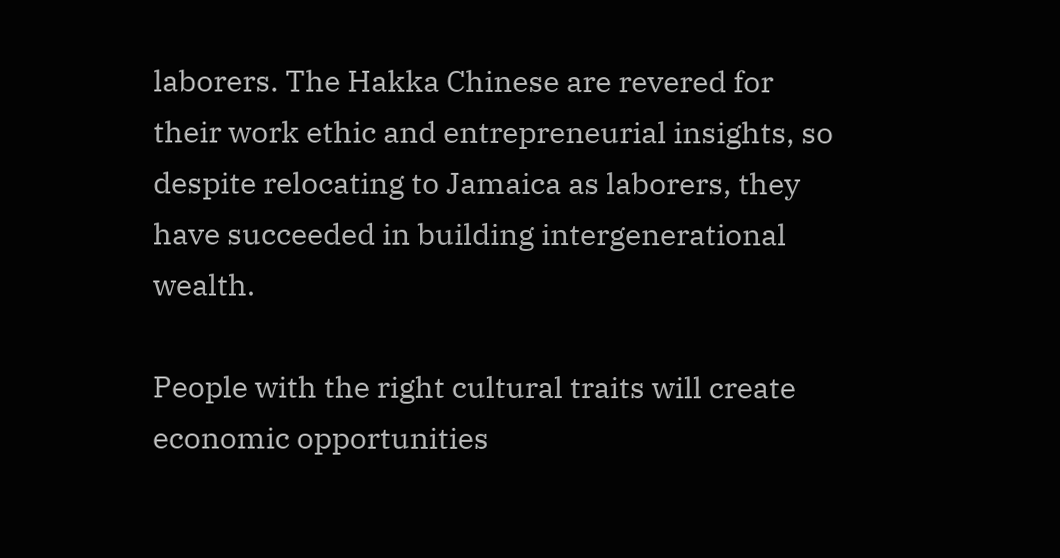laborers. The Hakka Chinese are revered for their work ethic and entrepreneurial insights, so despite relocating to Jamaica as laborers, they have succeeded in building intergenerational wealth.

People with the right cultural traits will create economic opportunities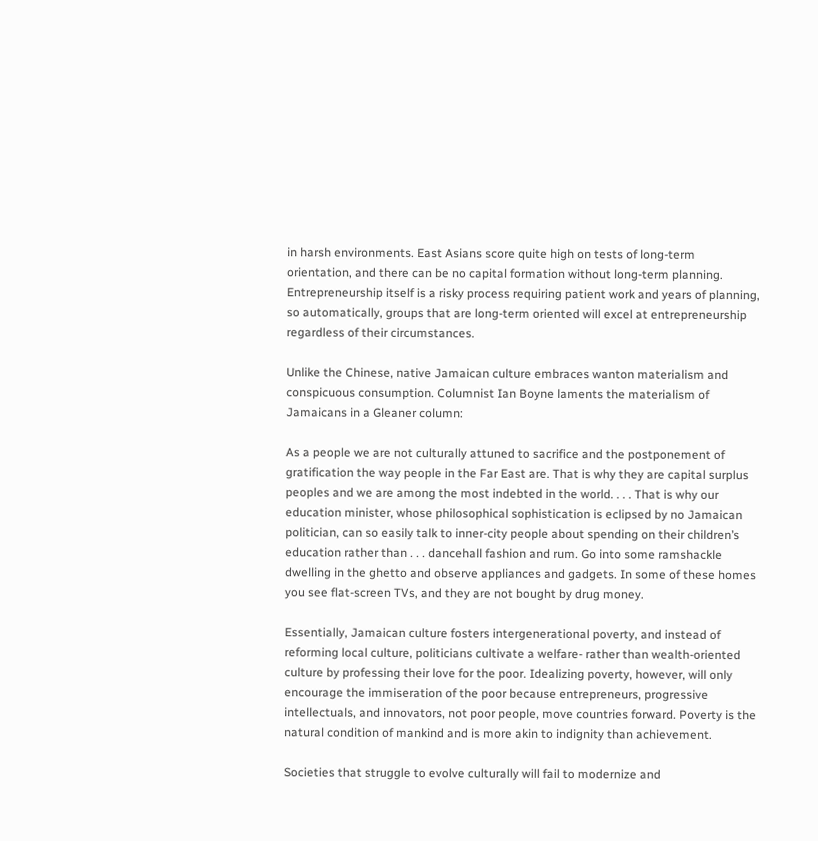in harsh environments. East Asians score quite high on tests of long-term orientation, and there can be no capital formation without long-term planning. Entrepreneurship itself is a risky process requiring patient work and years of planning, so automatically, groups that are long-term oriented will excel at entrepreneurship regardless of their circumstances.

Unlike the Chinese, native Jamaican culture embraces wanton materialism and conspicuous consumption. Columnist Ian Boyne laments the materialism of Jamaicans in a Gleaner column:

As a people we are not culturally attuned to sacrifice and the postponement of gratification the way people in the Far East are. That is why they are capital surplus peoples and we are among the most indebted in the world. . . . That is why our education minister, whose philosophical sophistication is eclipsed by no Jamaican politician, can so easily talk to inner-city people about spending on their children’s education rather than . . . dancehall fashion and rum. Go into some ramshackle dwelling in the ghetto and observe appliances and gadgets. In some of these homes you see flat-screen TVs, and they are not bought by drug money.

Essentially, Jamaican culture fosters intergenerational poverty, and instead of reforming local culture, politicians cultivate a welfare- rather than wealth-oriented culture by professing their love for the poor. Idealizing poverty, however, will only encourage the immiseration of the poor because entrepreneurs, progressive intellectuals, and innovators, not poor people, move countries forward. Poverty is the natural condition of mankind and is more akin to indignity than achievement.

Societies that struggle to evolve culturally will fail to modernize and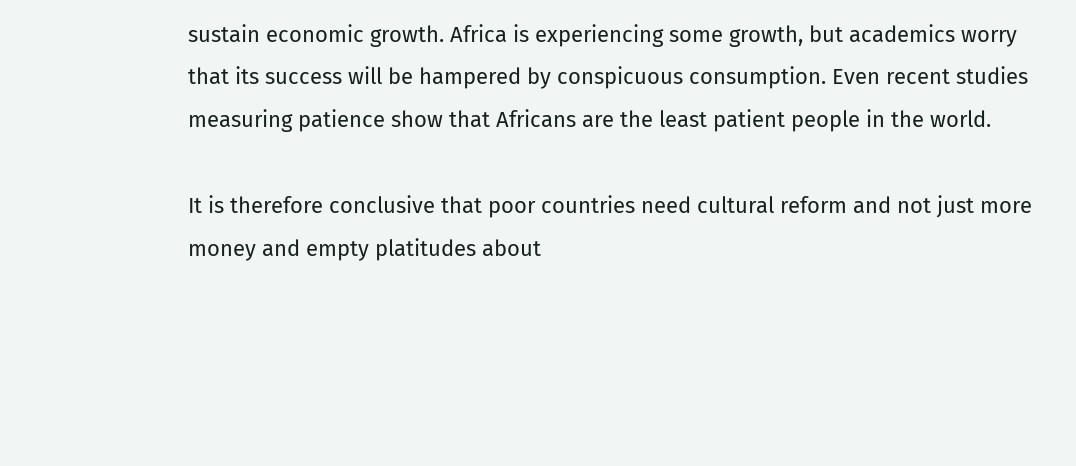sustain economic growth. Africa is experiencing some growth, but academics worry that its success will be hampered by conspicuous consumption. Even recent studies measuring patience show that Africans are the least patient people in the world.

It is therefore conclusive that poor countries need cultural reform and not just more money and empty platitudes about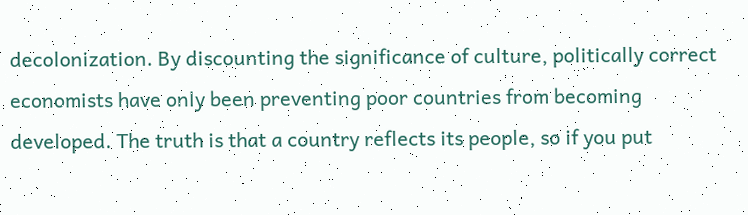decolonization. By discounting the significance of culture, politically correct economists have only been preventing poor countries from becoming developed. The truth is that a country reflects its people, so if you put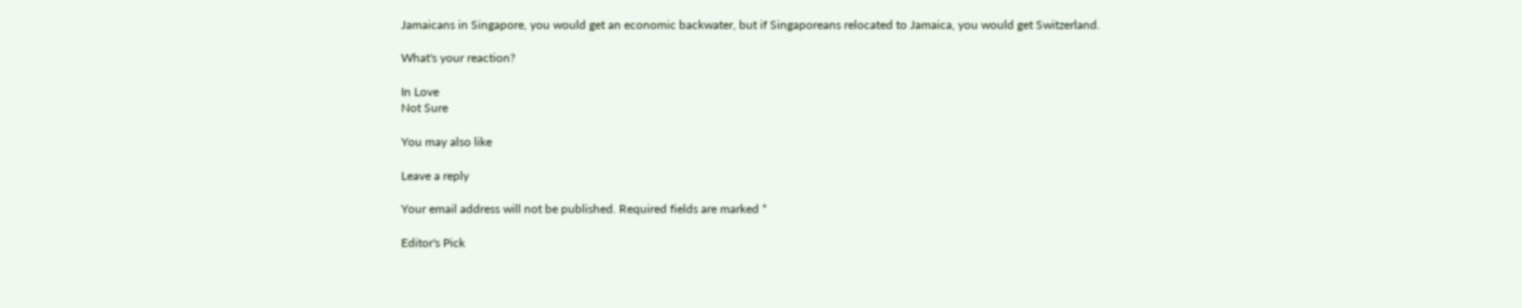Jamaicans in Singapore, you would get an economic backwater, but if Singaporeans relocated to Jamaica, you would get Switzerland.

What's your reaction?

In Love
Not Sure

You may also like

Leave a reply

Your email address will not be published. Required fields are marked *

Editor's Pick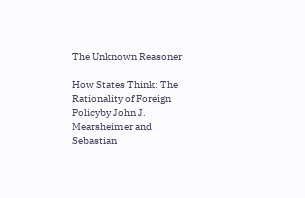The Unknown Reasoner

How States Think: The Rationality of Foreign Policyby John J. Mearsheimer and Sebastian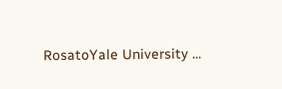RosatoYale University ...